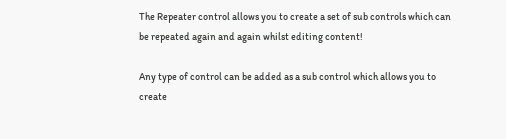The Repeater control allows you to create a set of sub controls which can be repeated again and again whilst editing content!

Any type of control can be added as a sub control which allows you to create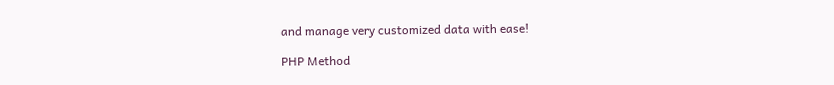and manage very customized data with ease!

PHP Method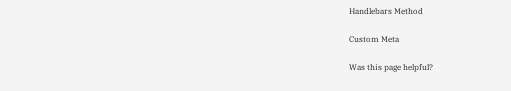Handlebars Method

Custom Meta

Was this page helpful?